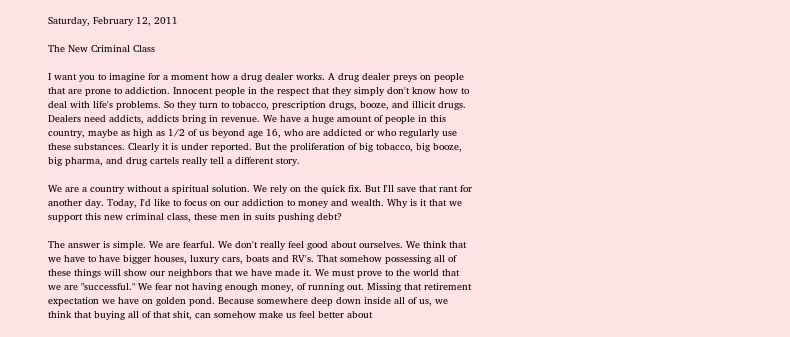Saturday, February 12, 2011

The New Criminal Class

I want you to imagine for a moment how a drug dealer works. A drug dealer preys on people that are prone to addiction. Innocent people in the respect that they simply don't know how to deal with life's problems. So they turn to tobacco, prescription drugs, booze, and illicit drugs. Dealers need addicts, addicts bring in revenue. We have a huge amount of people in this country, maybe as high as 1/2 of us beyond age 16, who are addicted or who regularly use these substances. Clearly it is under reported. But the proliferation of big tobacco, big booze, big pharma, and drug cartels really tell a different story.

We are a country without a spiritual solution. We rely on the quick fix. But I'll save that rant for another day. Today, I'd like to focus on our addiction to money and wealth. Why is it that we support this new criminal class, these men in suits pushing debt?

The answer is simple. We are fearful. We don't really feel good about ourselves. We think that we have to have bigger houses, luxury cars, boats and RV's. That somehow possessing all of these things will show our neighbors that we have made it. We must prove to the world that we are "successful." We fear not having enough money, of running out. Missing that retirement expectation we have on golden pond. Because somewhere deep down inside all of us, we think that buying all of that shit, can somehow make us feel better about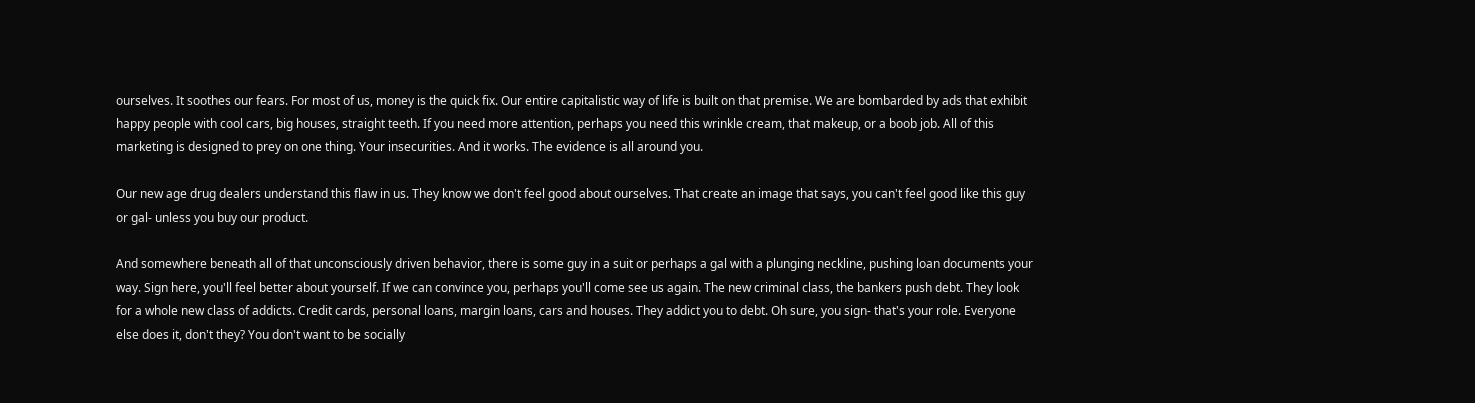ourselves. It soothes our fears. For most of us, money is the quick fix. Our entire capitalistic way of life is built on that premise. We are bombarded by ads that exhibit happy people with cool cars, big houses, straight teeth. If you need more attention, perhaps you need this wrinkle cream, that makeup, or a boob job. All of this marketing is designed to prey on one thing. Your insecurities. And it works. The evidence is all around you.

Our new age drug dealers understand this flaw in us. They know we don't feel good about ourselves. That create an image that says, you can't feel good like this guy or gal- unless you buy our product.

And somewhere beneath all of that unconsciously driven behavior, there is some guy in a suit or perhaps a gal with a plunging neckline, pushing loan documents your way. Sign here, you'll feel better about yourself. If we can convince you, perhaps you'll come see us again. The new criminal class, the bankers push debt. They look for a whole new class of addicts. Credit cards, personal loans, margin loans, cars and houses. They addict you to debt. Oh sure, you sign- that's your role. Everyone else does it, don't they? You don't want to be socially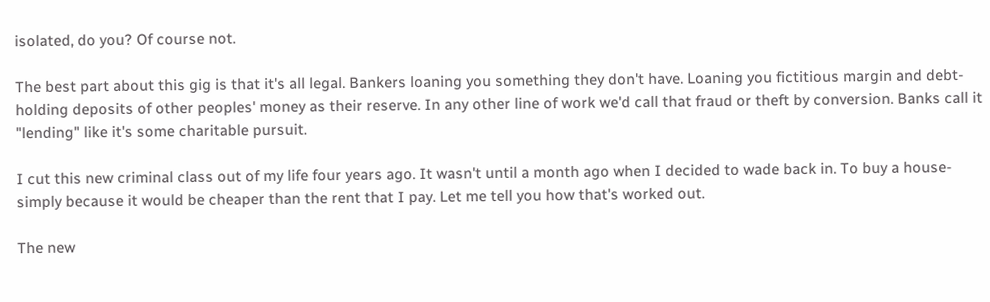isolated, do you? Of course not.

The best part about this gig is that it's all legal. Bankers loaning you something they don't have. Loaning you fictitious margin and debt- holding deposits of other peoples' money as their reserve. In any other line of work we'd call that fraud or theft by conversion. Banks call it "lending" like it's some charitable pursuit.

I cut this new criminal class out of my life four years ago. It wasn't until a month ago when I decided to wade back in. To buy a house- simply because it would be cheaper than the rent that I pay. Let me tell you how that's worked out.

The new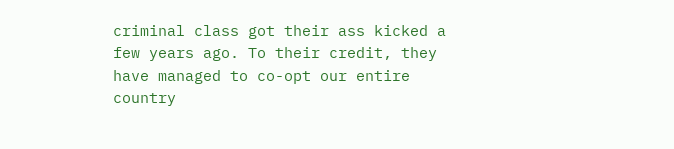criminal class got their ass kicked a few years ago. To their credit, they have managed to co-opt our entire country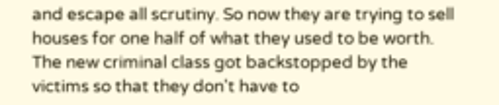and escape all scrutiny. So now they are trying to sell houses for one half of what they used to be worth. The new criminal class got backstopped by the victims so that they don't have to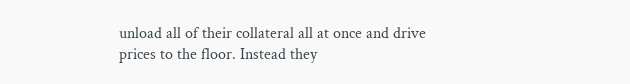unload all of their collateral all at once and drive prices to the floor. Instead they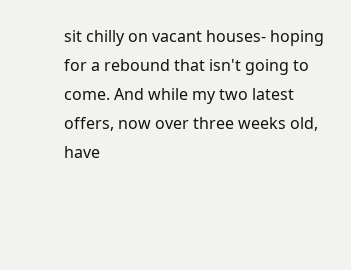sit chilly on vacant houses- hoping for a rebound that isn't going to come. And while my two latest offers, now over three weeks old, have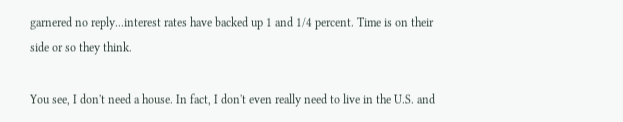garnered no reply...interest rates have backed up 1 and 1/4 percent. Time is on their side or so they think.

You see, I don't need a house. In fact, I don't even really need to live in the U.S. and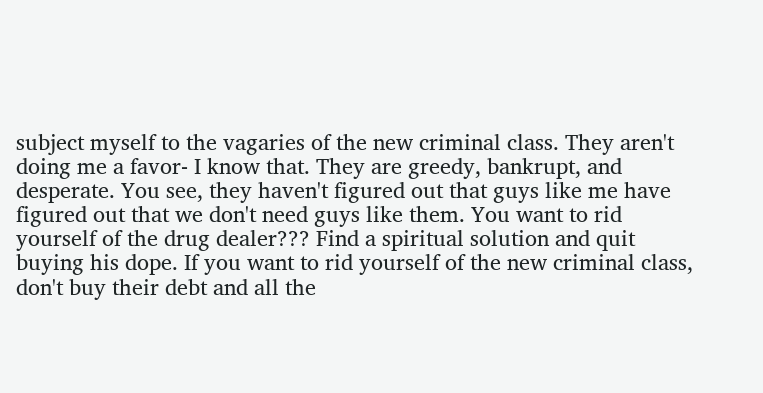subject myself to the vagaries of the new criminal class. They aren't doing me a favor- I know that. They are greedy, bankrupt, and desperate. You see, they haven't figured out that guys like me have figured out that we don't need guys like them. You want to rid yourself of the drug dealer??? Find a spiritual solution and quit buying his dope. If you want to rid yourself of the new criminal class, don't buy their debt and all the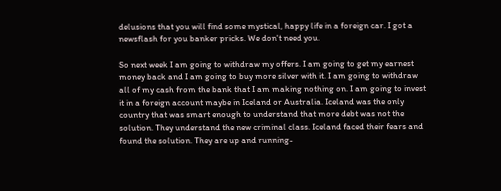delusions that you will find some mystical, happy life in a foreign car. I got a newsflash for you banker pricks. We don't need you.

So next week I am going to withdraw my offers. I am going to get my earnest money back and I am going to buy more silver with it. I am going to withdraw all of my cash from the bank that I am making nothing on. I am going to invest it in a foreign account maybe in Iceland or Australia. Iceland was the only country that was smart enough to understand that more debt was not the solution. They understand the new criminal class. Iceland faced their fears and found the solution. They are up and running-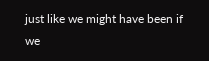just like we might have been if we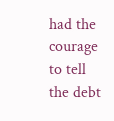had the courage to tell the debt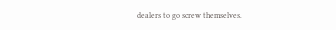dealers to go screw themselves.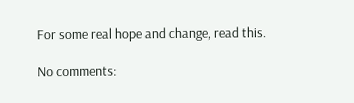For some real hope and change, read this.

No comments: